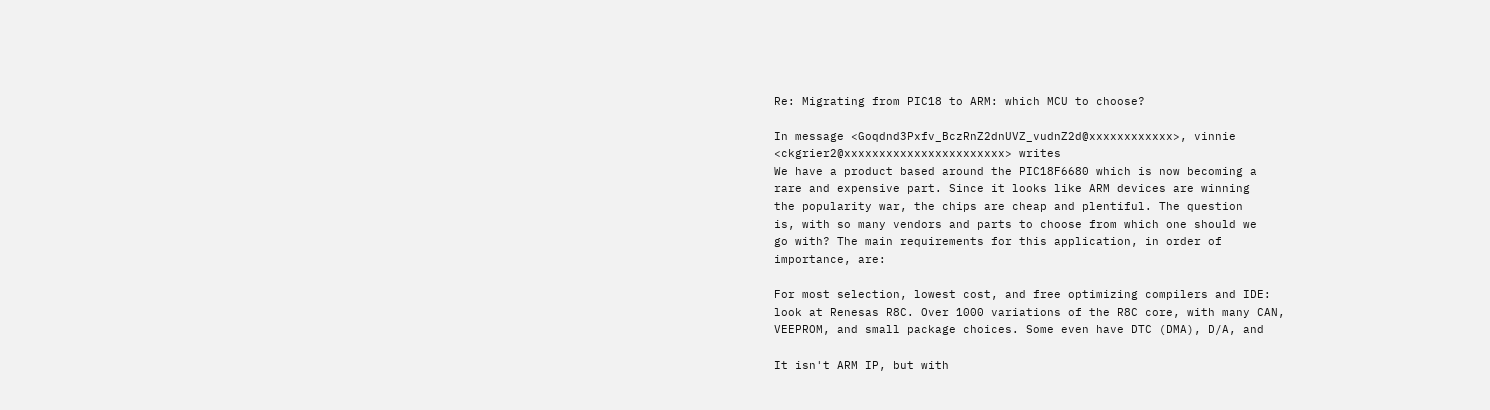Re: Migrating from PIC18 to ARM: which MCU to choose?

In message <Goqdnd3Pxfv_BczRnZ2dnUVZ_vudnZ2d@xxxxxxxxxxxx>, vinnie
<ckgrier2@xxxxxxxxxxxxxxxxxxxxxxx> writes
We have a product based around the PIC18F6680 which is now becoming a
rare and expensive part. Since it looks like ARM devices are winning
the popularity war, the chips are cheap and plentiful. The question
is, with so many vendors and parts to choose from which one should we
go with? The main requirements for this application, in order of
importance, are:

For most selection, lowest cost, and free optimizing compilers and IDE:
look at Renesas R8C. Over 1000 variations of the R8C core, with many CAN,
VEEPROM, and small package choices. Some even have DTC (DMA), D/A, and

It isn't ARM IP, but with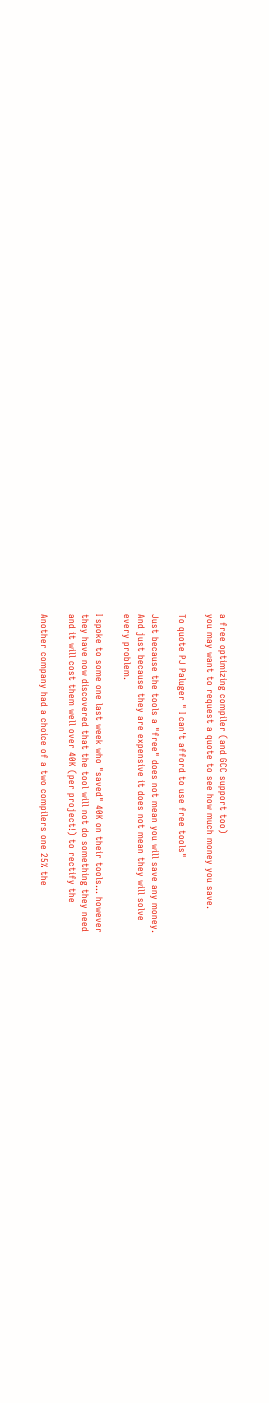a free optimizing compiler (and GCC support too)
you may want to request a quote to see how much money you save.

To quote PJ Paluger " I can't afford to use free tools"

Just because the tools a "free" does not mean you will save any money.
And just because they are expensive it does not mean they will solve
every problem.

I spoke to some one last week who "saved" 40K on their tools... however
they have now discovered that the tool will not do something they need
and it will cost them well over 40K (per project!) to rectify the

Another company had a choice of a two compilers one 25% the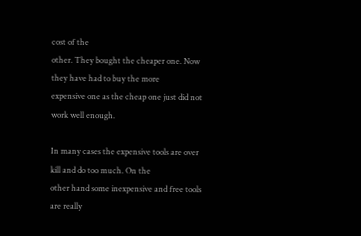cost of the
other. They bought the cheaper one. Now they have had to buy the more
expensive one as the cheap one just did not work well enough.

In many cases the expensive tools are over kill and do too much. On the
other hand some inexpensive and free tools are really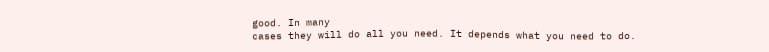good. In many
cases they will do all you need. It depends what you need to do.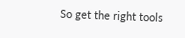So get the right tools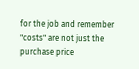for the job and remember "costs" are not just the
purchase price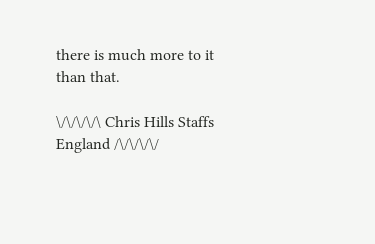there is much more to it than that.

\/\/\/\/\ Chris Hills Staffs England /\/\/\/\/